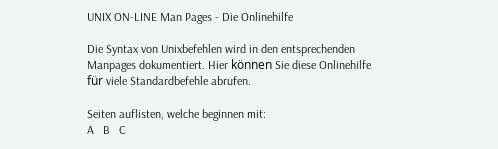UNIX ON-LINE Man Pages - Die Onlinehilfe

Die Syntax von Unixbefehlen wird in den entsprechenden Manpages dokumentiert. Hier können Sie diese Onlinehilfe für viele Standardbefehle abrufen.

Seiten auflisten, welche beginnen mit:
A   B   C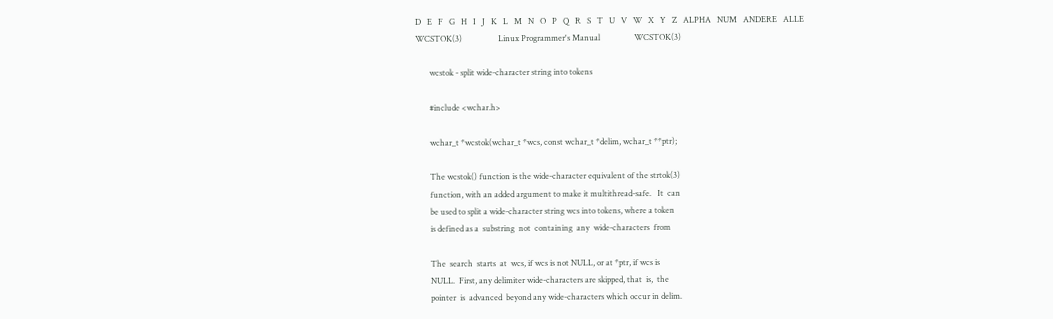D   E   F   G   H   I   J   K   L   M   N   O   P   Q   R   S   T   U   V   W   X   Y   Z   ALPHA   NUM   ANDERE   ALLE
WCSTOK(3)                  Linux Programmer's Manual                 WCSTOK(3)

       wcstok - split wide-character string into tokens

       #include <wchar.h>

       wchar_t *wcstok(wchar_t *wcs, const wchar_t *delim, wchar_t **ptr);

       The wcstok() function is the wide-character equivalent of the strtok(3)
       function, with an added argument to make it multithread-safe.   It  can
       be used to split a wide-character string wcs into tokens, where a token
       is defined as a  substring  not  containing  any  wide-characters  from

       The  search  starts  at  wcs, if wcs is not NULL, or at *ptr, if wcs is
       NULL.  First, any delimiter wide-characters are skipped, that  is,  the
       pointer  is  advanced  beyond any wide-characters which occur in delim.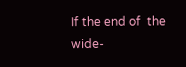If the end of  the  wide-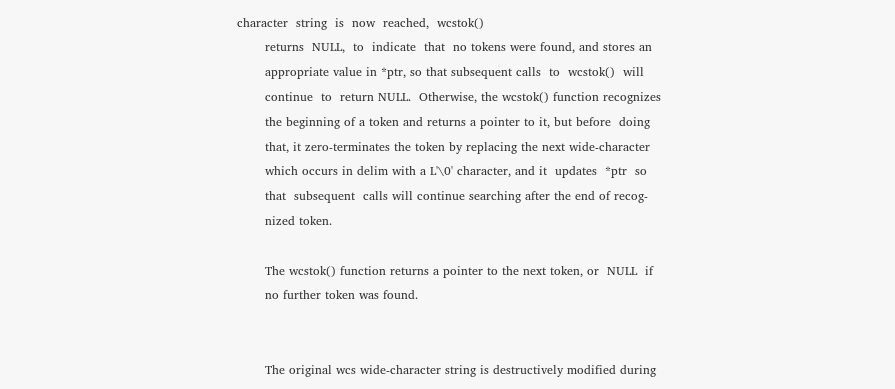character  string  is  now  reached,  wcstok()
       returns  NULL,  to  indicate  that  no tokens were found, and stores an
       appropriate value in *ptr, so that subsequent calls  to  wcstok()  will
       continue  to  return NULL.  Otherwise, the wcstok() function recognizes
       the beginning of a token and returns a pointer to it, but before  doing
       that, it zero-terminates the token by replacing the next wide-character
       which occurs in delim with a L'\0' character, and it  updates  *ptr  so
       that  subsequent  calls will continue searching after the end of recog-
       nized token.

       The wcstok() function returns a pointer to the next token, or  NULL  if
       no further token was found.


       The original wcs wide-character string is destructively modified during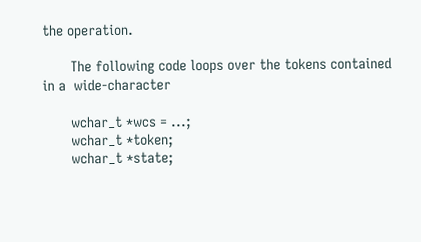the operation.

       The following code loops over the tokens contained in a  wide-character

       wchar_t *wcs = ...;
       wchar_t *token;
       wchar_t *state;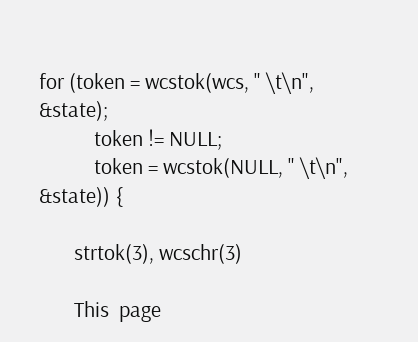for (token = wcstok(wcs, " \t\n", &state);
           token != NULL;
           token = wcstok(NULL, " \t\n", &state)) {

       strtok(3), wcschr(3)

       This  page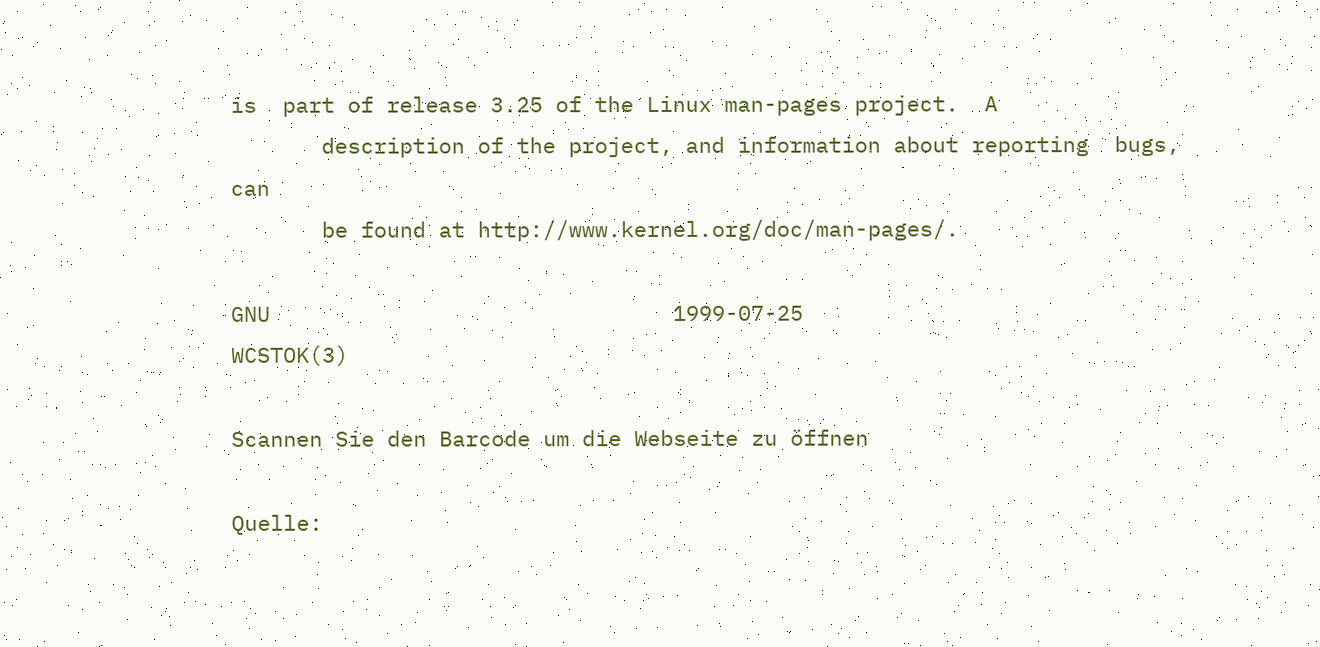is  part of release 3.25 of the Linux man-pages project.  A
       description of the project, and information about reporting  bugs,  can
       be found at http://www.kernel.org/doc/man-pages/.

GNU                               1999-07-25                         WCSTOK(3)

Scannen Sie den Barcode um die Webseite zu öffnen

Quelle: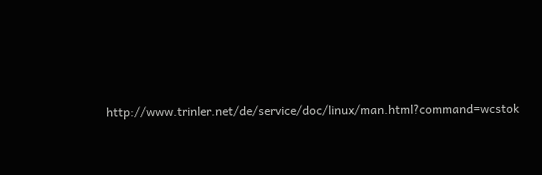http://www.trinler.net/de/service/doc/linux/man.html?command=wcstok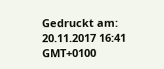Gedruckt am: 20.11.2017 16:41 GMT+0100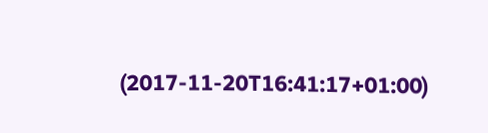(2017-11-20T16:41:17+01:00)